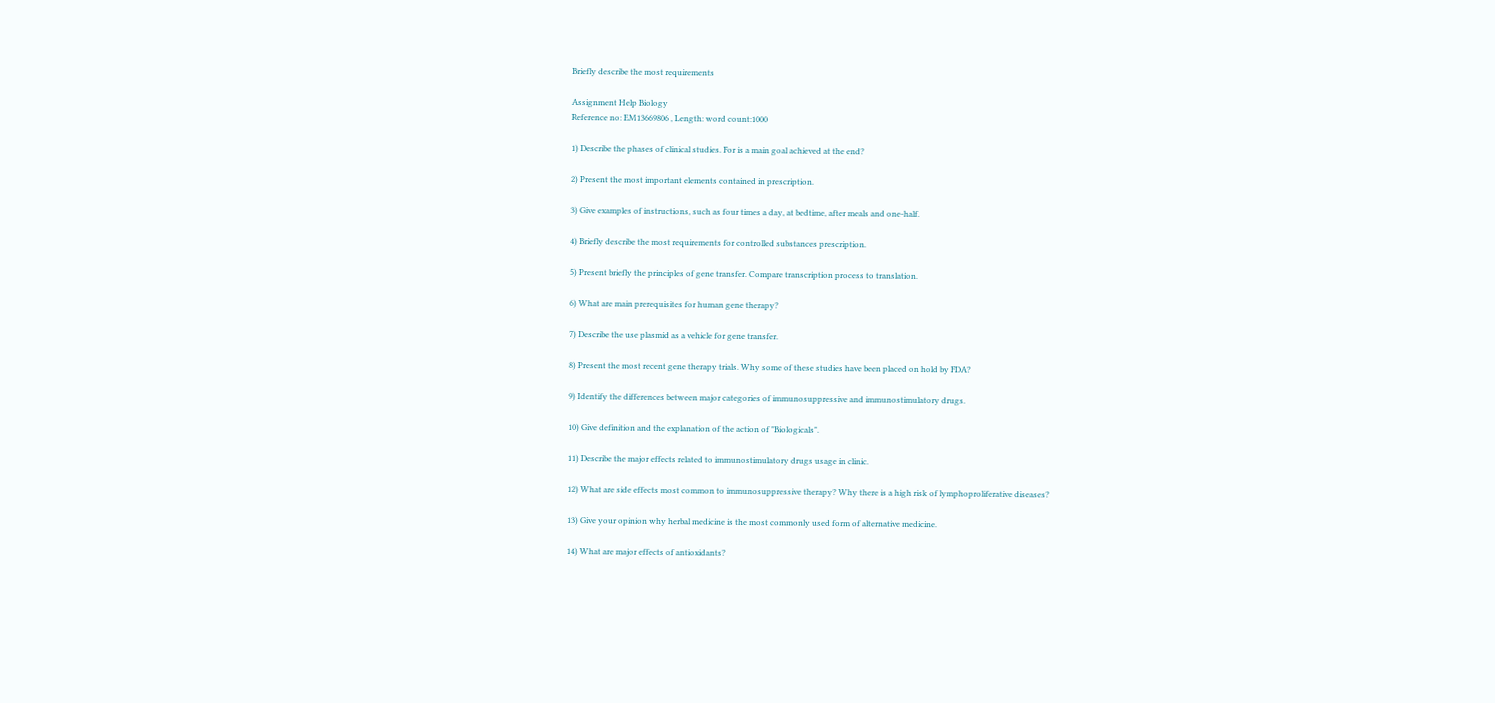Briefly describe the most requirements

Assignment Help Biology
Reference no: EM13669806 , Length: word count:1000

1) Describe the phases of clinical studies. For is a main goal achieved at the end?

2) Present the most important elements contained in prescription.

3) Give examples of instructions, such as four times a day, at bedtime, after meals and one-half.

4) Briefly describe the most requirements for controlled substances prescription.

5) Present briefly the principles of gene transfer. Compare transcription process to translation.

6) What are main prerequisites for human gene therapy?

7) Describe the use plasmid as a vehicle for gene transfer.

8) Present the most recent gene therapy trials. Why some of these studies have been placed on hold by FDA?

9) Identify the differences between major categories of immunosuppressive and immunostimulatory drugs.

10) Give definition and the explanation of the action of "Biologicals".

11) Describe the major effects related to immunostimulatory drugs usage in clinic.

12) What are side effects most common to immunosuppressive therapy? Why there is a high risk of lymphoproliferative diseases?

13) Give your opinion why herbal medicine is the most commonly used form of alternative medicine.

14) What are major effects of antioxidants?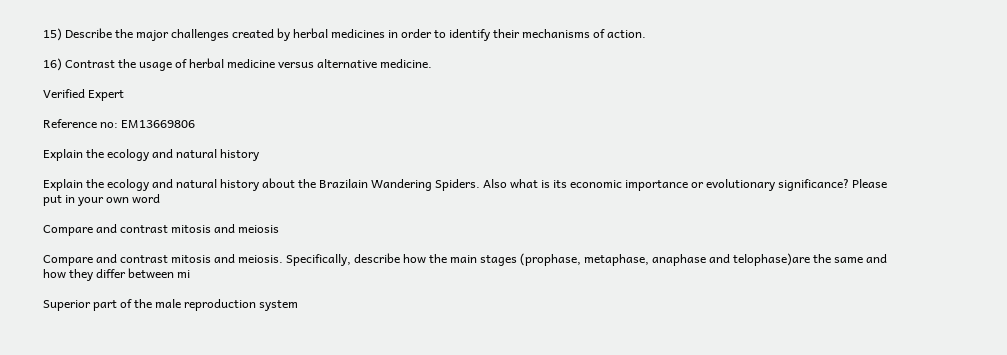15) Describe the major challenges created by herbal medicines in order to identify their mechanisms of action.

16) Contrast the usage of herbal medicine versus alternative medicine.

Verified Expert

Reference no: EM13669806

Explain the ecology and natural history

Explain the ecology and natural history about the Brazilain Wandering Spiders. Also what is its economic importance or evolutionary significance? Please put in your own word

Compare and contrast mitosis and meiosis

Compare and contrast mitosis and meiosis. Specifically, describe how the main stages (prophase, metaphase, anaphase and telophase)are the same and how they differ between mi

Superior part of the male reproduction system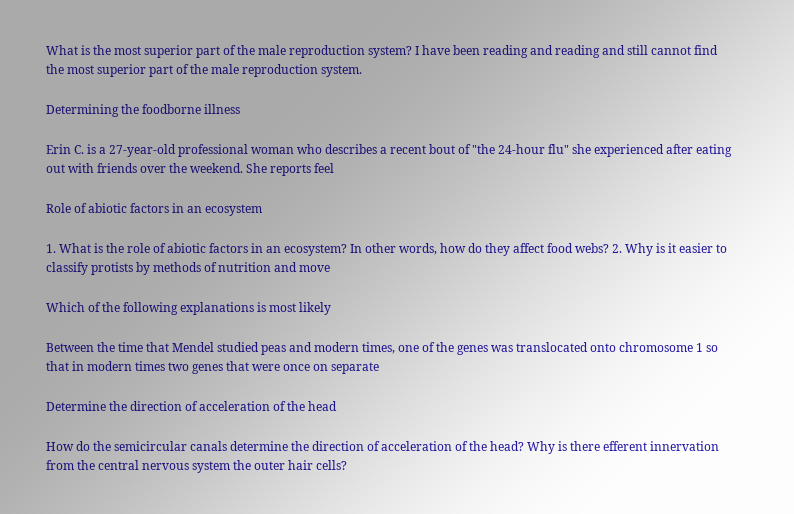What is the most superior part of the male reproduction system? I have been reading and reading and still cannot find the most superior part of the male reproduction system.

Determining the foodborne illness

Erin C. is a 27-year-old professional woman who describes a recent bout of "the 24-hour flu" she experienced after eating out with friends over the weekend. She reports feel

Role of abiotic factors in an ecosystem

1. What is the role of abiotic factors in an ecosystem? In other words, how do they affect food webs? 2. Why is it easier to classify protists by methods of nutrition and move

Which of the following explanations is most likely

Between the time that Mendel studied peas and modern times, one of the genes was translocated onto chromosome 1 so that in modern times two genes that were once on separate

Determine the direction of acceleration of the head

How do the semicircular canals determine the direction of acceleration of the head? Why is there efferent innervation from the central nervous system the outer hair cells?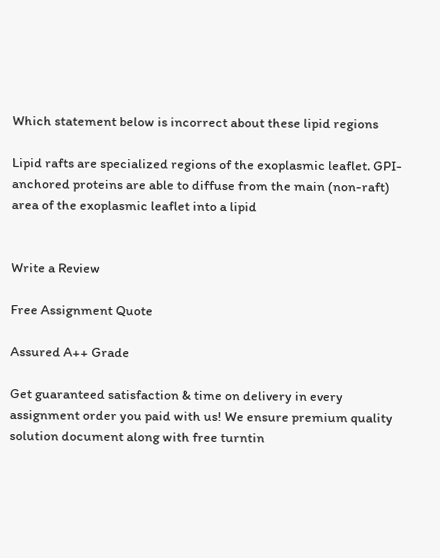Which statement below is incorrect about these lipid regions

Lipid rafts are specialized regions of the exoplasmic leaflet. GPI-anchored proteins are able to diffuse from the main (non-raft) area of the exoplasmic leaflet into a lipid


Write a Review

Free Assignment Quote

Assured A++ Grade

Get guaranteed satisfaction & time on delivery in every assignment order you paid with us! We ensure premium quality solution document along with free turntin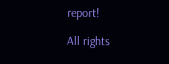report!

All rights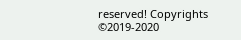reserved! Copyrights ©2019-2020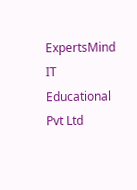ExpertsMind IT Educational Pvt Ltd